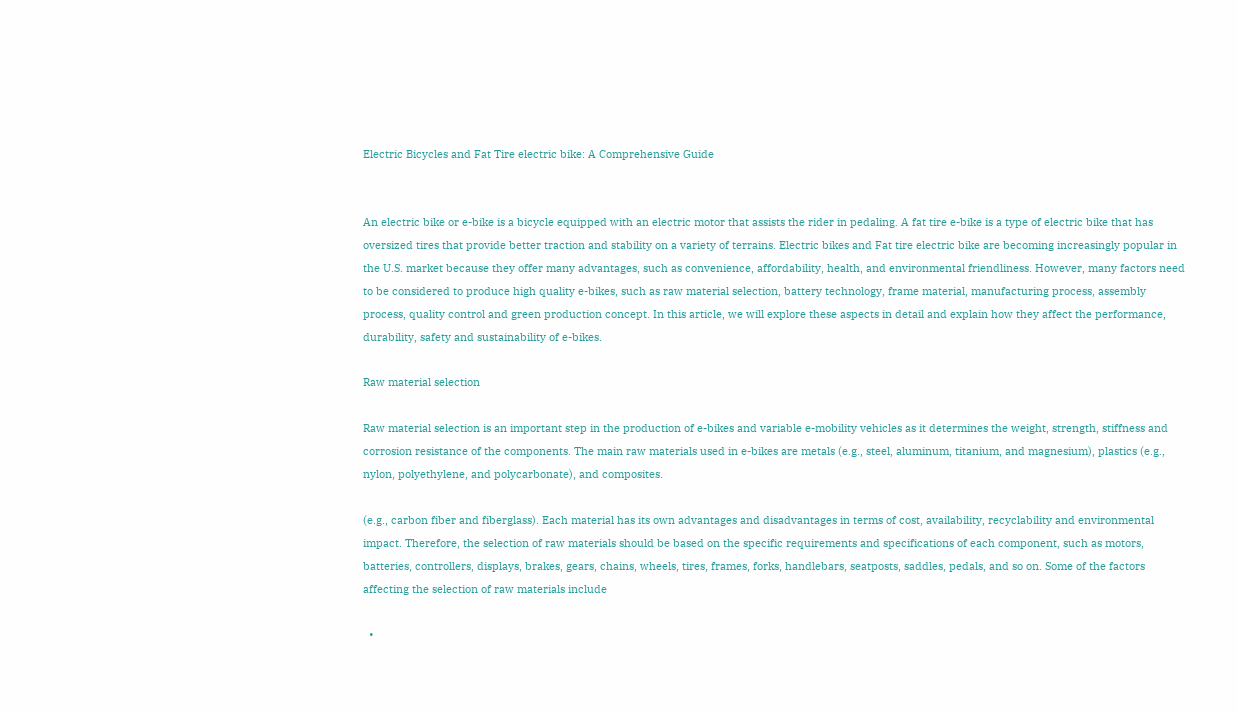Electric Bicycles and Fat Tire electric bike: A Comprehensive Guide


An electric bike or e-bike is a bicycle equipped with an electric motor that assists the rider in pedaling. A fat tire e-bike is a type of electric bike that has oversized tires that provide better traction and stability on a variety of terrains. Electric bikes and Fat tire electric bike are becoming increasingly popular in the U.S. market because they offer many advantages, such as convenience, affordability, health, and environmental friendliness. However, many factors need to be considered to produce high quality e-bikes, such as raw material selection, battery technology, frame material, manufacturing process, assembly process, quality control and green production concept. In this article, we will explore these aspects in detail and explain how they affect the performance, durability, safety and sustainability of e-bikes.

Raw material selection

Raw material selection is an important step in the production of e-bikes and variable e-mobility vehicles as it determines the weight, strength, stiffness and corrosion resistance of the components. The main raw materials used in e-bikes are metals (e.g., steel, aluminum, titanium, and magnesium), plastics (e.g., nylon, polyethylene, and polycarbonate), and composites.

(e.g., carbon fiber and fiberglass). Each material has its own advantages and disadvantages in terms of cost, availability, recyclability and environmental impact. Therefore, the selection of raw materials should be based on the specific requirements and specifications of each component, such as motors, batteries, controllers, displays, brakes, gears, chains, wheels, tires, frames, forks, handlebars, seatposts, saddles, pedals, and so on. Some of the factors affecting the selection of raw materials include

  •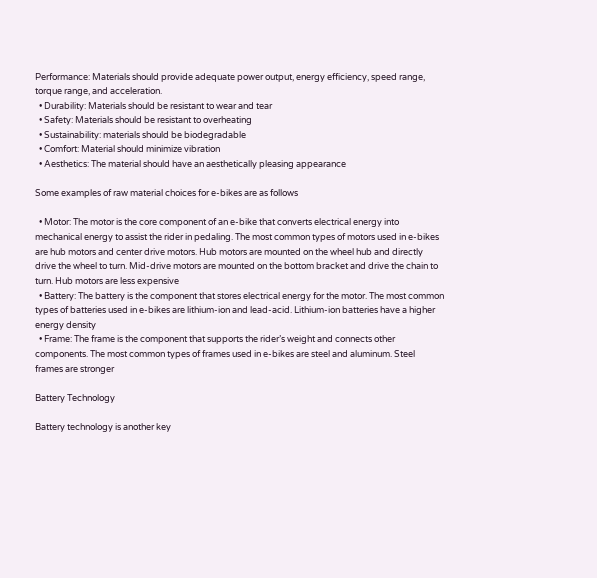Performance: Materials should provide adequate power output, energy efficiency, speed range, torque range, and acceleration.
  • Durability: Materials should be resistant to wear and tear
  • Safety: Materials should be resistant to overheating
  • Sustainability: materials should be biodegradable
  • Comfort: Material should minimize vibration
  • Aesthetics: The material should have an aesthetically pleasing appearance

Some examples of raw material choices for e-bikes are as follows

  • Motor: The motor is the core component of an e-bike that converts electrical energy into mechanical energy to assist the rider in pedaling. The most common types of motors used in e-bikes are hub motors and center drive motors. Hub motors are mounted on the wheel hub and directly drive the wheel to turn. Mid-drive motors are mounted on the bottom bracket and drive the chain to turn. Hub motors are less expensive
  • Battery: The battery is the component that stores electrical energy for the motor. The most common types of batteries used in e-bikes are lithium-ion and lead-acid. Lithium-ion batteries have a higher energy density
  • Frame: The frame is the component that supports the rider’s weight and connects other components. The most common types of frames used in e-bikes are steel and aluminum. Steel frames are stronger

Battery Technology

Battery technology is another key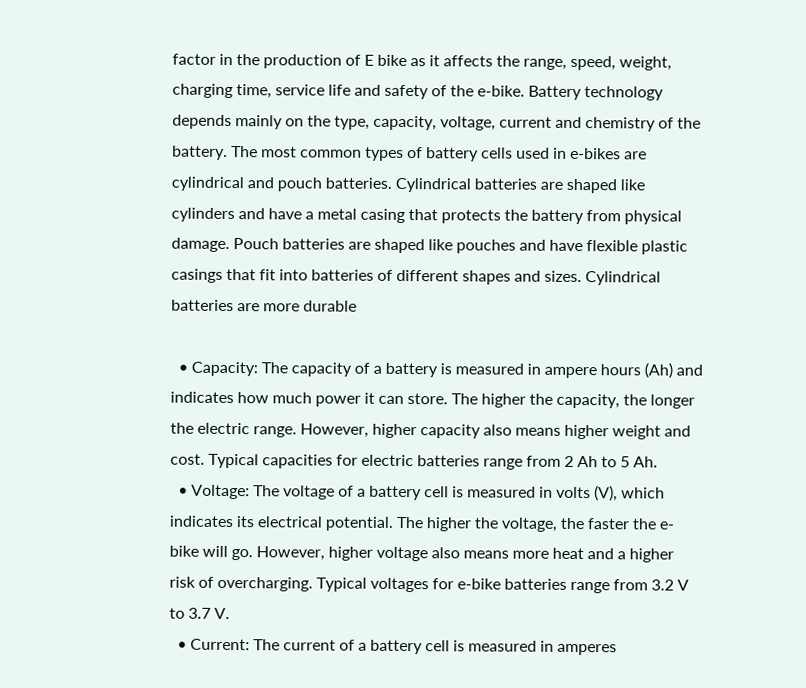factor in the production of E bike as it affects the range, speed, weight, charging time, service life and safety of the e-bike. Battery technology depends mainly on the type, capacity, voltage, current and chemistry of the battery. The most common types of battery cells used in e-bikes are cylindrical and pouch batteries. Cylindrical batteries are shaped like cylinders and have a metal casing that protects the battery from physical damage. Pouch batteries are shaped like pouches and have flexible plastic casings that fit into batteries of different shapes and sizes. Cylindrical batteries are more durable

  • Capacity: The capacity of a battery is measured in ampere hours (Ah) and indicates how much power it can store. The higher the capacity, the longer the electric range. However, higher capacity also means higher weight and cost. Typical capacities for electric batteries range from 2 Ah to 5 Ah.
  • Voltage: The voltage of a battery cell is measured in volts (V), which indicates its electrical potential. The higher the voltage, the faster the e-bike will go. However, higher voltage also means more heat and a higher risk of overcharging. Typical voltages for e-bike batteries range from 3.2 V to 3.7 V.
  • Current: The current of a battery cell is measured in amperes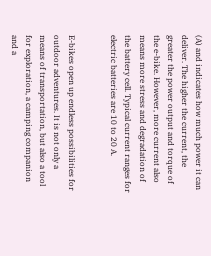(A) and indicates how much power it can deliver. The higher the current, the greater the power output and torque of the e-bike. However, more current also means more stress and degradation of the battery cell. Typical current ranges for electric batteries are 10 to 20 A.


E-bikes open up endless possibilities for outdoor adventures. It is not only a means of transportation, but also a tool for exploration, a camping companion and a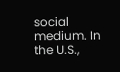social medium. In the U.S.,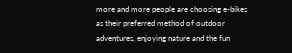more and more people are choosing e-bikes as their preferred method of outdoor adventures, enjoying nature and the fun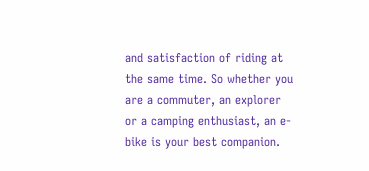and satisfaction of riding at the same time. So whether you are a commuter, an explorer or a camping enthusiast, an e-bike is your best companion.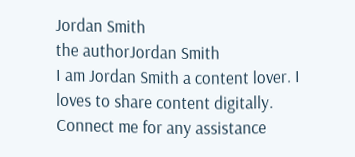Jordan Smith
the authorJordan Smith
I am Jordan Smith a content lover. I loves to share content digitally. Connect me for any assistance